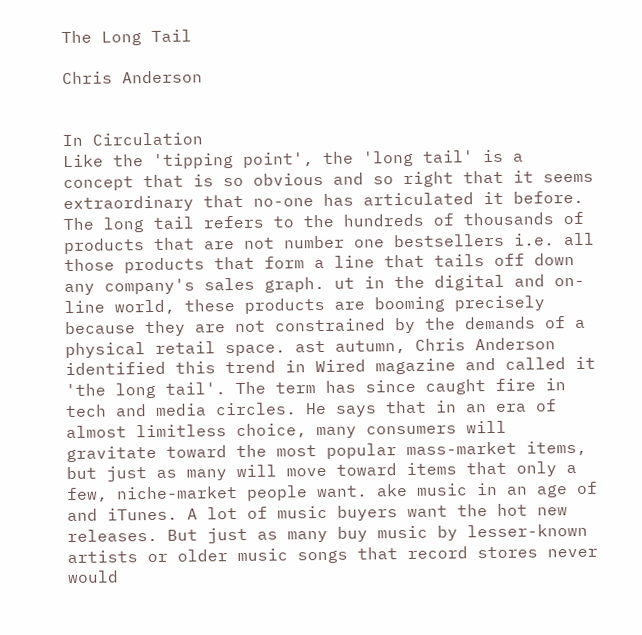The Long Tail

Chris Anderson


In Circulation
Like the 'tipping point', the 'long tail' is a concept that is so obvious and so right that it seems extraordinary that no-one has articulated it before. The long tail refers to the hundreds of thousands of products that are not number one bestsellers i.e. all those products that form a line that tails off down any company's sales graph. ut in the digital and on-line world, these products are booming precisely because they are not constrained by the demands of a physical retail space. ast autumn, Chris Anderson identified this trend in Wired magazine and called it 'the long tail'. The term has since caught fire in tech and media circles. He says that in an era of almost limitless choice, many consumers will gravitate toward the most popular mass-market items, but just as many will move toward items that only a few, niche-market people want. ake music in an age of and iTunes. A lot of music buyers want the hot new releases. But just as many buy music by lesser-known artists or older music songs that record stores never would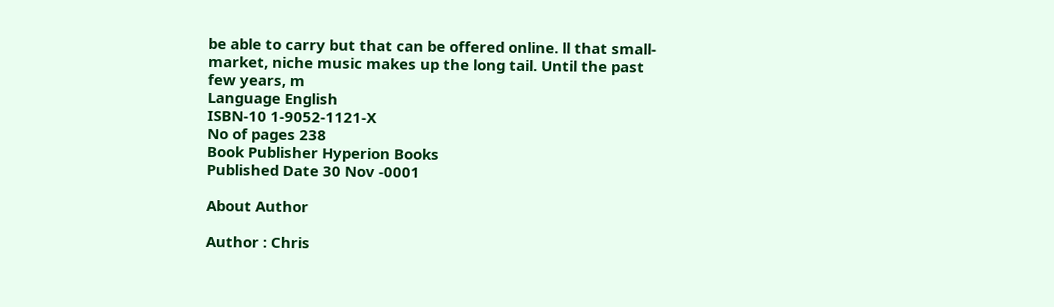be able to carry but that can be offered online. ll that small-market, niche music makes up the long tail. Until the past few years, m
Language English
ISBN-10 1-9052-1121-X
No of pages 238
Book Publisher Hyperion Books
Published Date 30 Nov -0001

About Author

Author : Chris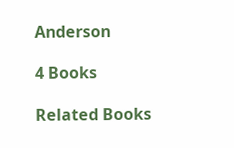Anderson

4 Books

Related Books